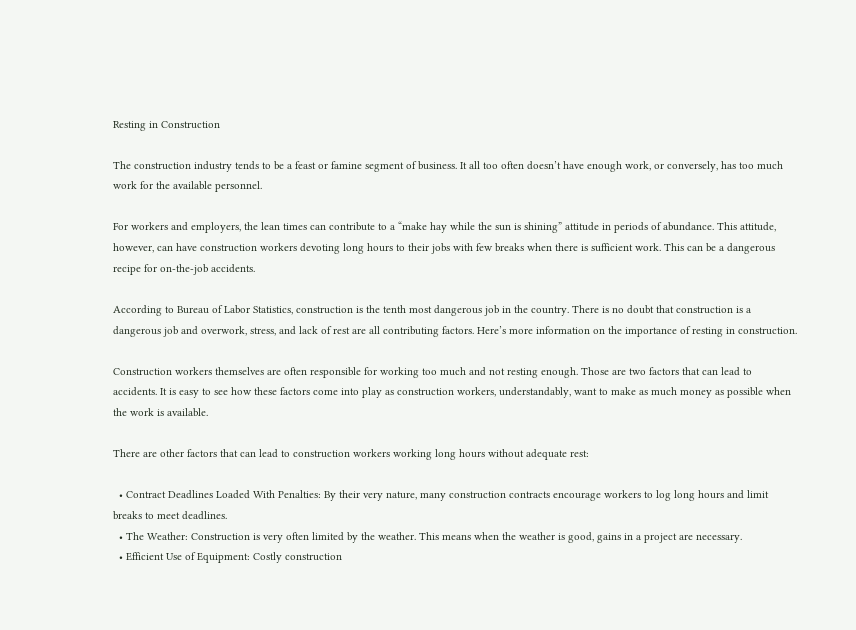Resting in Construction

The construction industry tends to be a feast or famine segment of business. It all too often doesn’t have enough work, or conversely, has too much work for the available personnel.

For workers and employers, the lean times can contribute to a “make hay while the sun is shining” attitude in periods of abundance. This attitude, however, can have construction workers devoting long hours to their jobs with few breaks when there is sufficient work. This can be a dangerous recipe for on-the-job accidents.

According to Bureau of Labor Statistics, construction is the tenth most dangerous job in the country. There is no doubt that construction is a dangerous job and overwork, stress, and lack of rest are all contributing factors. Here’s more information on the importance of resting in construction.

Construction workers themselves are often responsible for working too much and not resting enough. Those are two factors that can lead to accidents. It is easy to see how these factors come into play as construction workers, understandably, want to make as much money as possible when the work is available.

There are other factors that can lead to construction workers working long hours without adequate rest:

  • Contract Deadlines Loaded With Penalties: By their very nature, many construction contracts encourage workers to log long hours and limit breaks to meet deadlines.
  • The Weather: Construction is very often limited by the weather. This means when the weather is good, gains in a project are necessary.
  • Efficient Use of Equipment: Costly construction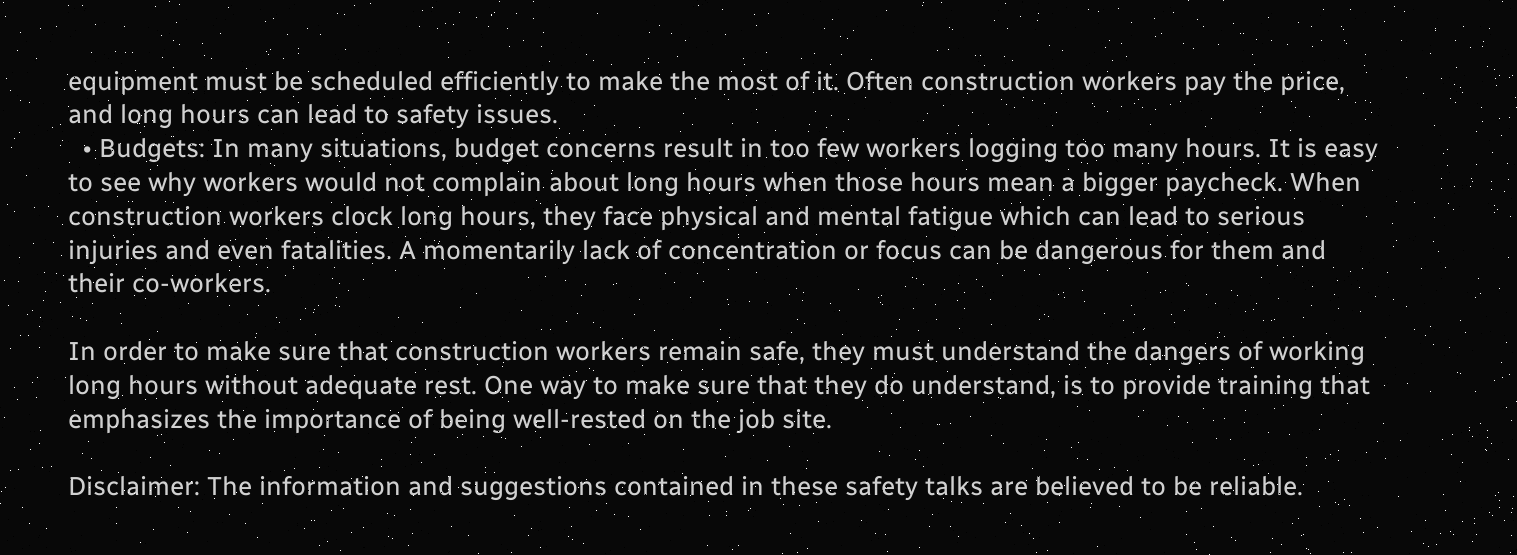equipment must be scheduled efficiently to make the most of it. Often construction workers pay the price, and long hours can lead to safety issues.
  • Budgets: In many situations, budget concerns result in too few workers logging too many hours. It is easy to see why workers would not complain about long hours when those hours mean a bigger paycheck. When construction workers clock long hours, they face physical and mental fatigue which can lead to serious injuries and even fatalities. A momentarily lack of concentration or focus can be dangerous for them and their co-workers.

In order to make sure that construction workers remain safe, they must understand the dangers of working long hours without adequate rest. One way to make sure that they do understand, is to provide training that emphasizes the importance of being well-rested on the job site.

Disclaimer: The information and suggestions contained in these safety talks are believed to be reliable.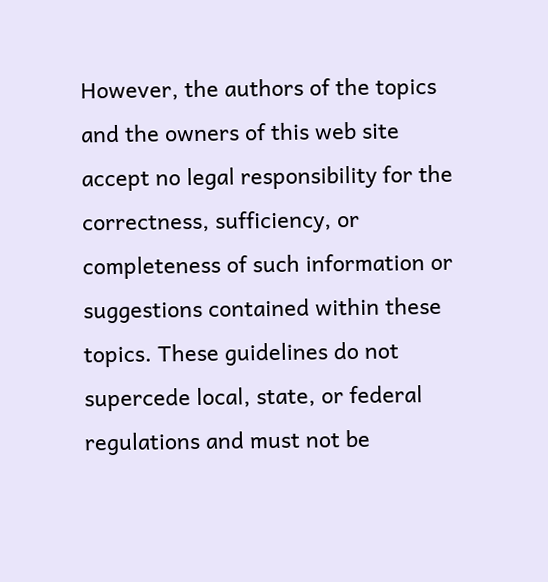However, the authors of the topics and the owners of this web site accept no legal responsibility for the correctness, sufficiency, or completeness of such information or suggestions contained within these topics. These guidelines do not supercede local, state, or federal regulations and must not be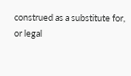construed as a substitute for, or legal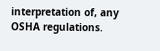interpretation of, any OSHA regulations.